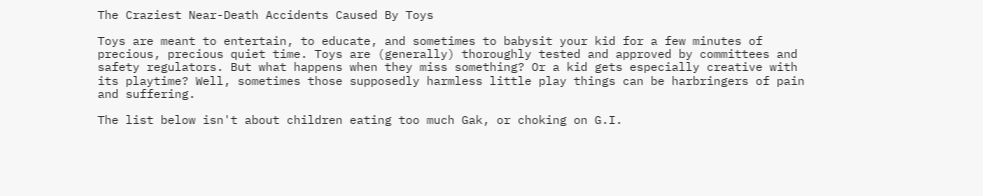The Craziest Near-Death Accidents Caused By Toys

Toys are meant to entertain, to educate, and sometimes to babysit your kid for a few minutes of precious, precious quiet time. Toys are (generally) thoroughly tested and approved by committees and safety regulators. But what happens when they miss something? Or a kid gets especially creative with its playtime? Well, sometimes those supposedly harmless little play things can be harbringers of pain and suffering.

The list below isn't about children eating too much Gak, or choking on G.I.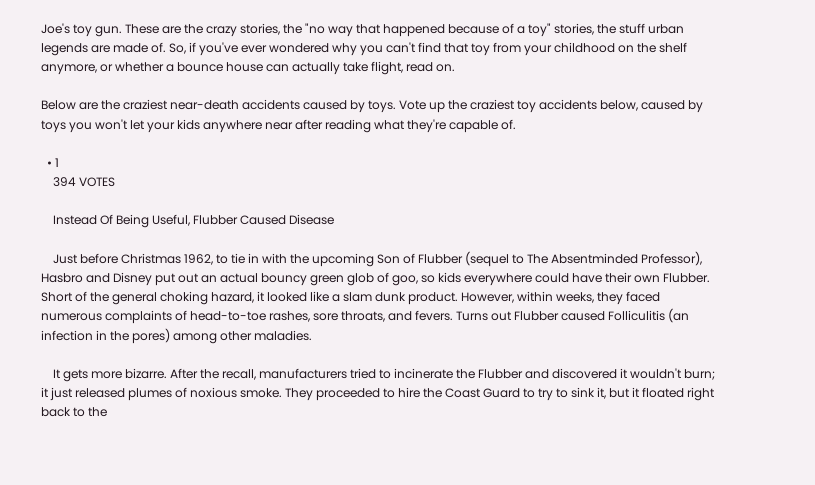Joe's toy gun. These are the crazy stories, the "no way that happened because of a toy" stories, the stuff urban legends are made of. So, if you've ever wondered why you can't find that toy from your childhood on the shelf anymore, or whether a bounce house can actually take flight, read on.

Below are the craziest near-death accidents caused by toys. Vote up the craziest toy accidents below, caused by toys you won't let your kids anywhere near after reading what they're capable of.

  • 1
    394 VOTES

    Instead Of Being Useful, Flubber Caused Disease

    Just before Christmas 1962, to tie in with the upcoming Son of Flubber (sequel to The Absentminded Professor), Hasbro and Disney put out an actual bouncy green glob of goo, so kids everywhere could have their own Flubber. Short of the general choking hazard, it looked like a slam dunk product. However, within weeks, they faced numerous complaints of head-to-toe rashes, sore throats, and fevers. Turns out Flubber caused Folliculitis (an infection in the pores) among other maladies.

    It gets more bizarre. After the recall, manufacturers tried to incinerate the Flubber and discovered it wouldn't burn; it just released plumes of noxious smoke. They proceeded to hire the Coast Guard to try to sink it, but it floated right back to the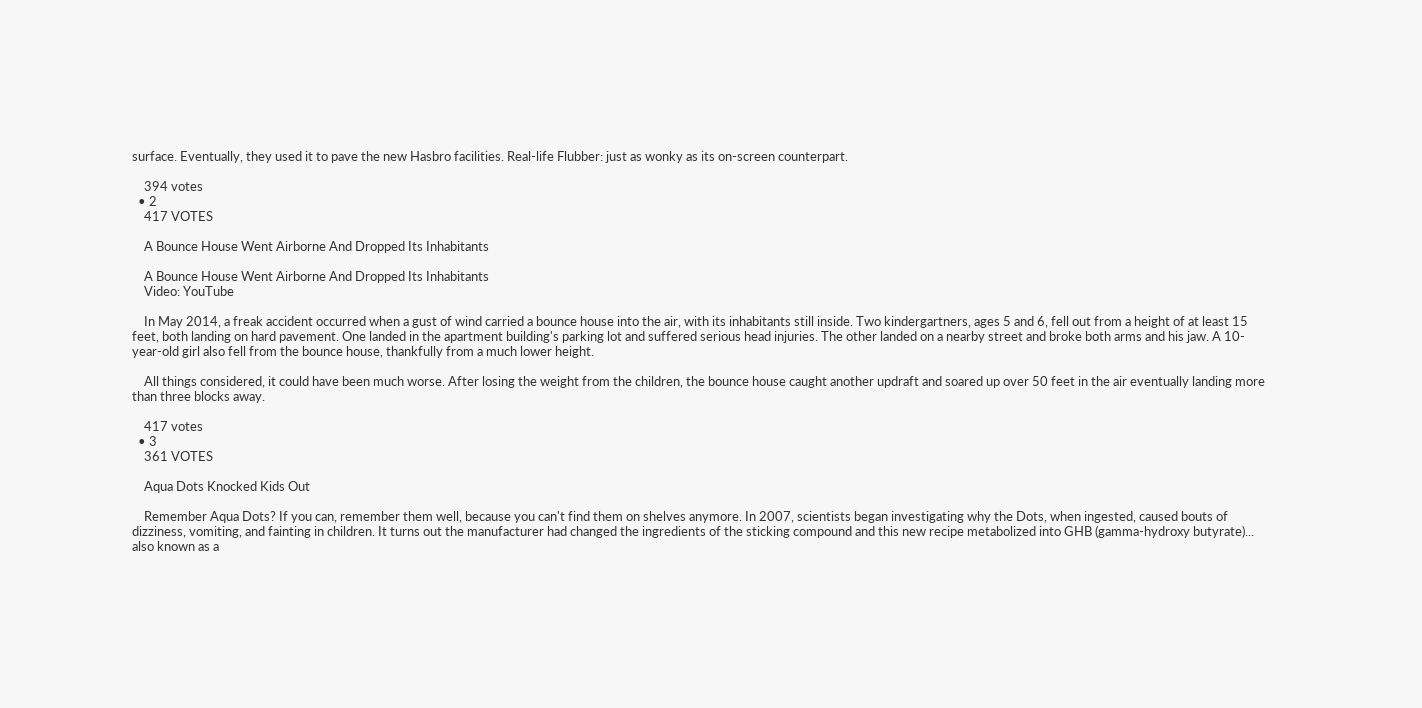surface. Eventually, they used it to pave the new Hasbro facilities. Real-life Flubber: just as wonky as its on-screen counterpart.

    394 votes
  • 2
    417 VOTES

    A Bounce House Went Airborne And Dropped Its Inhabitants

    A Bounce House Went Airborne And Dropped Its Inhabitants
    Video: YouTube

    In May 2014, a freak accident occurred when a gust of wind carried a bounce house into the air, with its inhabitants still inside. Two kindergartners, ages 5 and 6, fell out from a height of at least 15 feet, both landing on hard pavement. One landed in the apartment building's parking lot and suffered serious head injuries. The other landed on a nearby street and broke both arms and his jaw. A 10-year-old girl also fell from the bounce house, thankfully from a much lower height.

    All things considered, it could have been much worse. After losing the weight from the children, the bounce house caught another updraft and soared up over 50 feet in the air eventually landing more than three blocks away.

    417 votes
  • 3
    361 VOTES

    Aqua Dots Knocked Kids Out

    Remember Aqua Dots? If you can, remember them well, because you can't find them on shelves anymore. In 2007, scientists began investigating why the Dots, when ingested, caused bouts of dizziness, vomiting, and fainting in children. It turns out the manufacturer had changed the ingredients of the sticking compound and this new recipe metabolized into GHB (gamma-hydroxy butyrate)... also known as a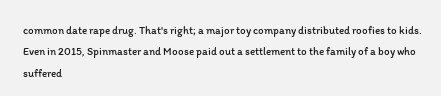common date rape drug. That's right; a major toy company distributed roofies to kids. Even in 2015, Spinmaster and Moose paid out a settlement to the family of a boy who suffered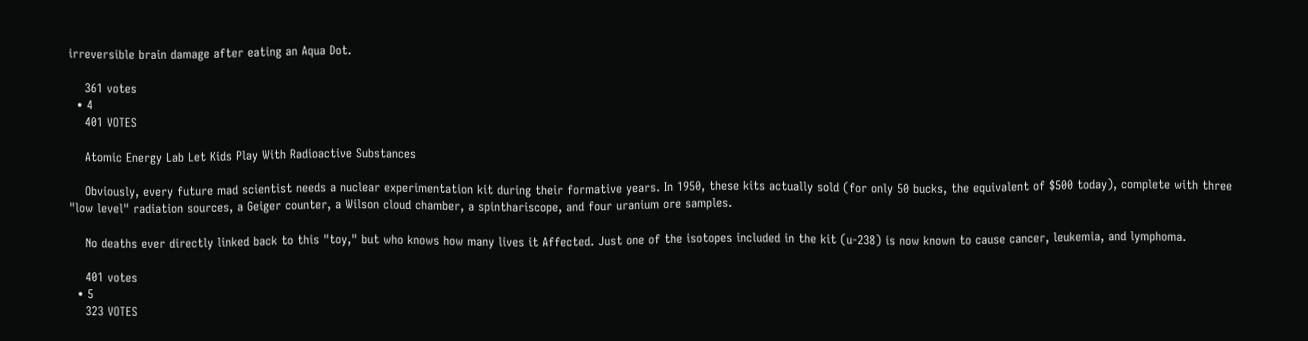irreversible brain damage after eating an Aqua Dot.

    361 votes
  • 4
    401 VOTES

    Atomic Energy Lab Let Kids Play With Radioactive Substances

    Obviously, every future mad scientist needs a nuclear experimentation kit during their formative years. In 1950, these kits actually sold (for only 50 bucks, the equivalent of $500 today), complete with three "low level" radiation sources, a Geiger counter, a Wilson cloud chamber, a spinthariscope, and four uranium ore samples.

    No deaths ever directly linked back to this "toy," but who knows how many lives it Affected. Just one of the isotopes included in the kit (u-238) is now known to cause cancer, leukemia, and lymphoma.

    401 votes
  • 5
    323 VOTES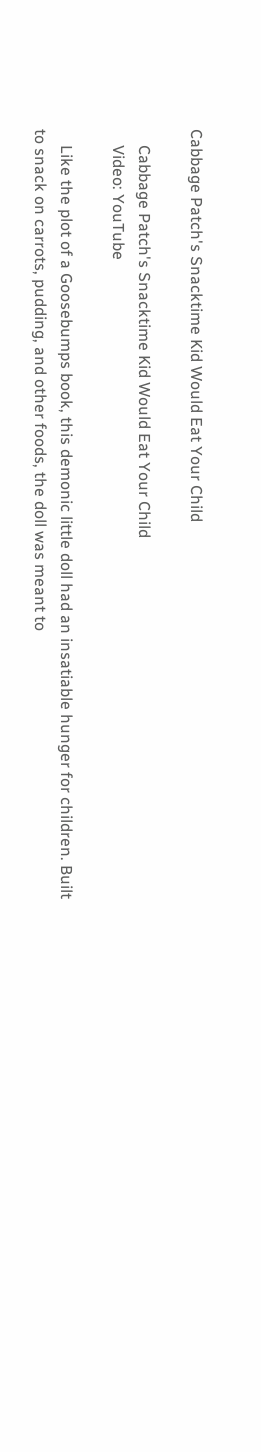Cabbage Patch's Snacktime Kid Would Eat Your Child

    Cabbage Patch's Snacktime Kid Would Eat Your Child
    Video: YouTube

    Like the plot of a Goosebumps book, this demonic little doll had an insatiable hunger for children. Built to snack on carrots, pudding, and other foods, the doll was meant to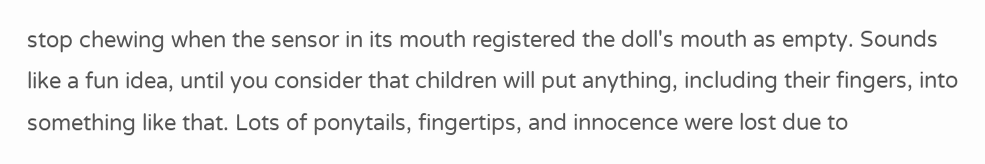stop chewing when the sensor in its mouth registered the doll's mouth as empty. Sounds like a fun idea, until you consider that children will put anything, including their fingers, into something like that. Lots of ponytails, fingertips, and innocence were lost due to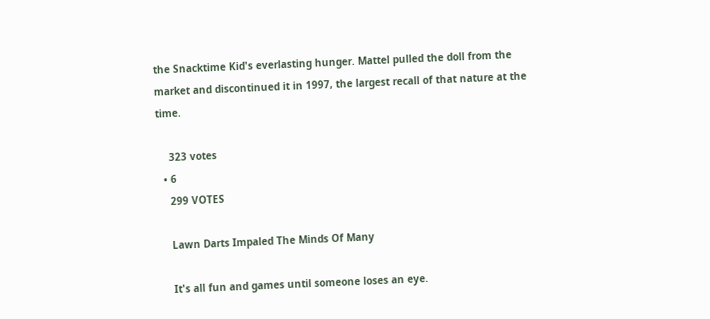the Snacktime Kid's everlasting hunger. Mattel pulled the doll from the market and discontinued it in 1997, the largest recall of that nature at the time.

    323 votes
  • 6
    299 VOTES

    Lawn Darts Impaled The Minds Of Many

    It's all fun and games until someone loses an eye.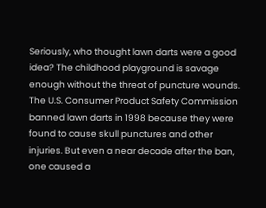Seriously, who thought lawn darts were a good idea? The childhood playground is savage enough without the threat of puncture wounds. The U.S. Consumer Product Safety Commission banned lawn darts in 1998 because they were found to cause skull punctures and other injuries. But even a near decade after the ban, one caused a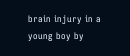brain injury in a young boy by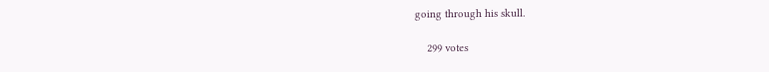going through his skull.

    299 votes